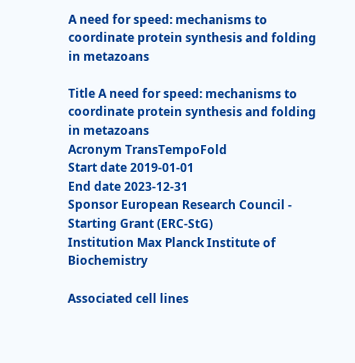A need for speed: mechanisms to coordinate protein synthesis and folding in metazoans

Title A need for speed: mechanisms to coordinate protein synthesis and folding in metazoans
Acronym TransTempoFold
Start date 2019-01-01
End date 2023-12-31
Sponsor European Research Council - Starting Grant (ERC-StG)
Institution Max Planck Institute of Biochemistry

Associated cell lines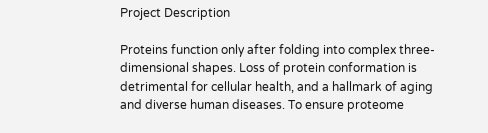Project Description

Proteins function only after folding into complex three-dimensional shapes. Loss of protein conformation is detrimental for cellular health, and a hallmark of aging and diverse human diseases. To ensure proteome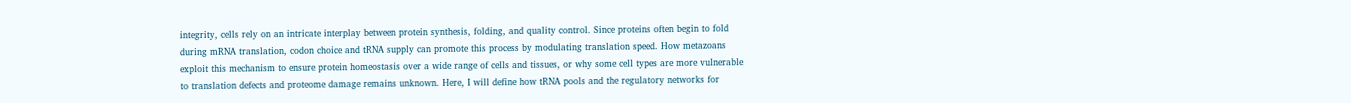integrity, cells rely on an intricate interplay between protein synthesis, folding, and quality control. Since proteins often begin to fold during mRNA translation, codon choice and tRNA supply can promote this process by modulating translation speed. How metazoans exploit this mechanism to ensure protein homeostasis over a wide range of cells and tissues, or why some cell types are more vulnerable to translation defects and proteome damage remains unknown. Here, I will define how tRNA pools and the regulatory networks for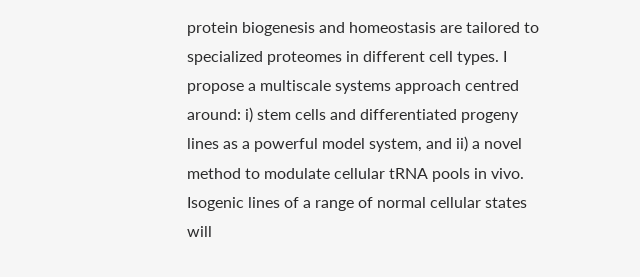protein biogenesis and homeostasis are tailored to specialized proteomes in different cell types. I propose a multiscale systems approach centred around: i) stem cells and differentiated progeny lines as a powerful model system, and ii) a novel method to modulate cellular tRNA pools in vivo. Isogenic lines of a range of normal cellular states will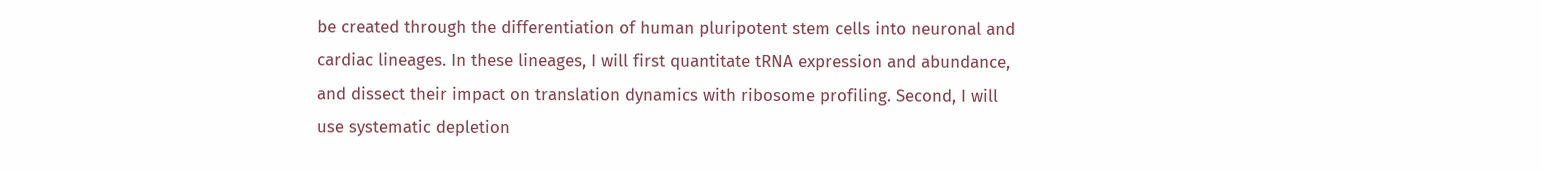be created through the differentiation of human pluripotent stem cells into neuronal and cardiac lineages. In these lineages, I will first quantitate tRNA expression and abundance, and dissect their impact on translation dynamics with ribosome profiling. Second, I will use systematic depletion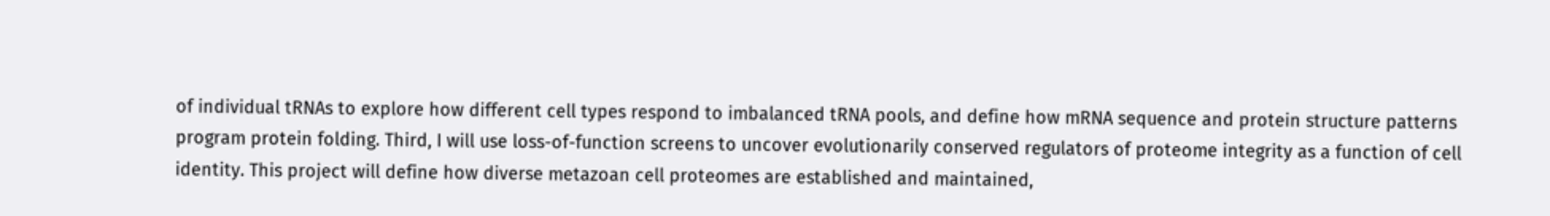of individual tRNAs to explore how different cell types respond to imbalanced tRNA pools, and define how mRNA sequence and protein structure patterns program protein folding. Third, I will use loss-of-function screens to uncover evolutionarily conserved regulators of proteome integrity as a function of cell identity. This project will define how diverse metazoan cell proteomes are established and maintained,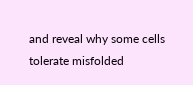and reveal why some cells tolerate misfolded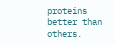proteins better than others.